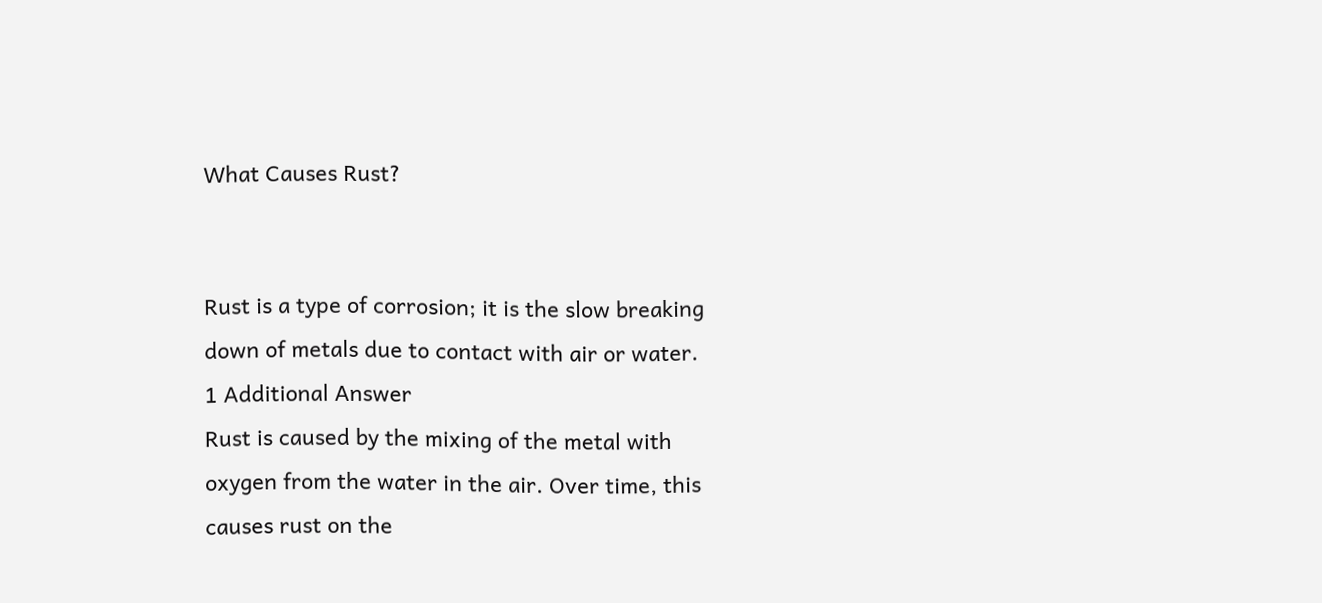What Causes Rust?


Rust is a type of corrosion; it is the slow breaking down of metals due to contact with air or water.
1 Additional Answer
Rust is caused by the mixing of the metal with oxygen from the water in the air. Over time, this causes rust on the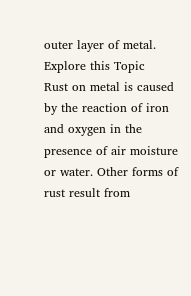outer layer of metal.
Explore this Topic
Rust on metal is caused by the reaction of iron and oxygen in the presence of air moisture or water. Other forms of rust result from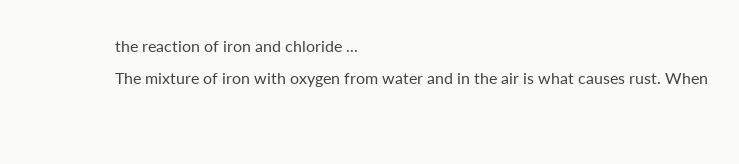the reaction of iron and chloride ...
The mixture of iron with oxygen from water and in the air is what causes rust. When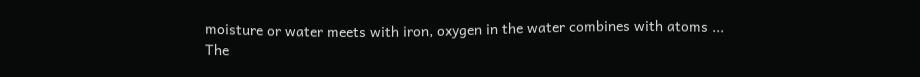moisture or water meets with iron, oxygen in the water combines with atoms ...
The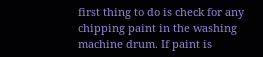first thing to do is check for any chipping paint in the washing machine drum. If paint is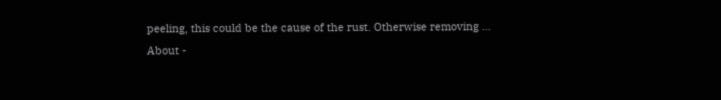peeling, this could be the cause of the rust. Otherwise removing ...
About -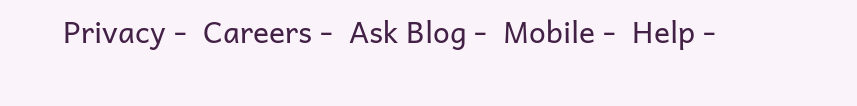Privacy -  Careers -  Ask Blog -  Mobile -  Help -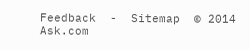Feedback  -  Sitemap  © 2014 Ask.com